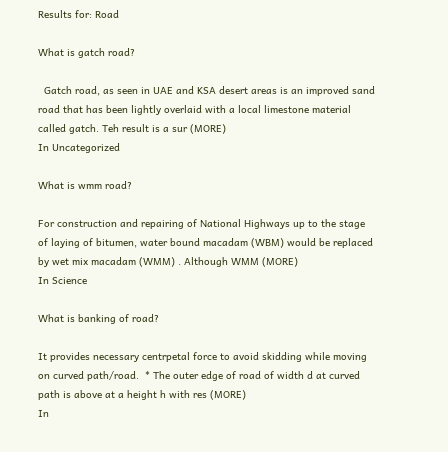Results for: Road

What is gatch road?

  Gatch road, as seen in UAE and KSA desert areas is an improved sand road that has been lightly overlaid with a local limestone material called gatch. Teh result is a sur (MORE)
In Uncategorized

What is wmm road?

For construction and repairing of National Highways up to the stage of laying of bitumen, water bound macadam (WBM) would be replaced by wet mix macadam (WMM) . Although WMM (MORE)
In Science

What is banking of road?

It provides necessary centrpetal force to avoid skidding while moving on curved path/road.  * The outer edge of road of width d at curved path is above at a height h with res (MORE)
In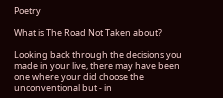Poetry

What is The Road Not Taken about?

Looking back through the decisions you made in your live, there may have been one where your did choose the unconventional but - in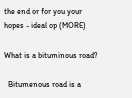the end or for you your hopes - ideal op (MORE)

What is a bituminous road?

  Bitumenous road is a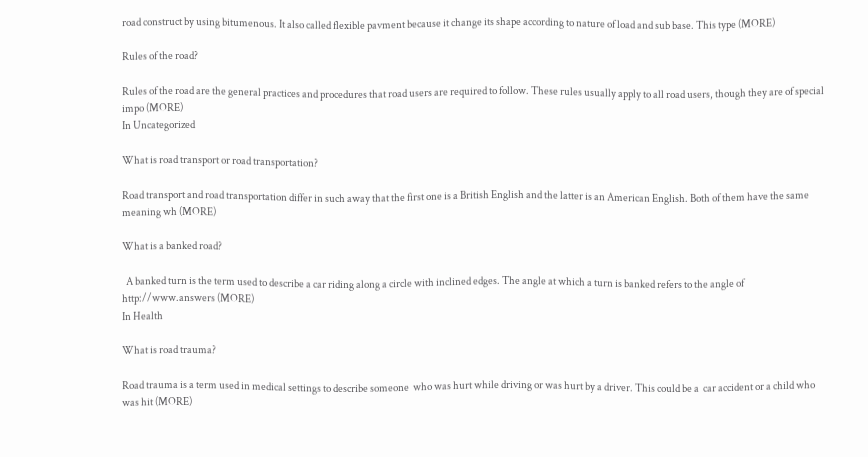road construct by using bitumenous. It also called flexible pavment because it change its shape according to nature of load and sub base. This type (MORE)

Rules of the road?

Rules of the road are the general practices and procedures that road users are required to follow. These rules usually apply to all road users, though they are of special impo (MORE)
In Uncategorized

What is road transport or road transportation?

Road transport and road transportation differ in such away that the first one is a British English and the latter is an American English. Both of them have the same meaning wh (MORE)

What is a banked road?

  A banked turn is the term used to describe a car riding along a circle with inclined edges. The angle at which a turn is banked refers to the angle of http://www.answers (MORE)
In Health

What is road trauma?

Road trauma is a term used in medical settings to describe someone  who was hurt while driving or was hurt by a driver. This could be a  car accident or a child who was hit (MORE)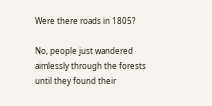Were there roads in 1805?

No, people just wandered aimlessly through the forests until they found their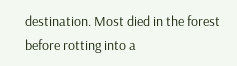destination. Most died in the forest before rotting into a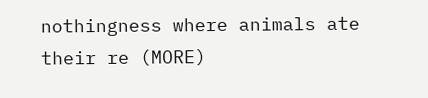nothingness where animals ate their re (MORE)